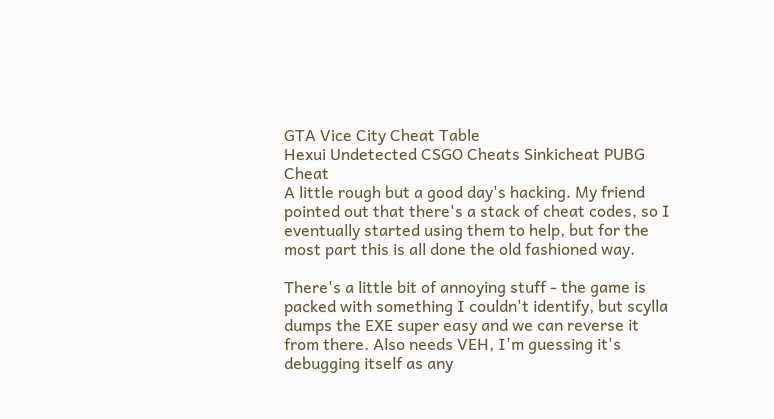GTA Vice City Cheat Table
Hexui Undetected CSGO Cheats Sinkicheat PUBG Cheat
A little rough but a good day's hacking. My friend pointed out that there's a stack of cheat codes, so I eventually started using them to help, but for the most part this is all done the old fashioned way.

There's a little bit of annoying stuff - the game is packed with something I couldn't identify, but scylla dumps the EXE super easy and we can reverse it from there. Also needs VEH, I'm guessing it's debugging itself as any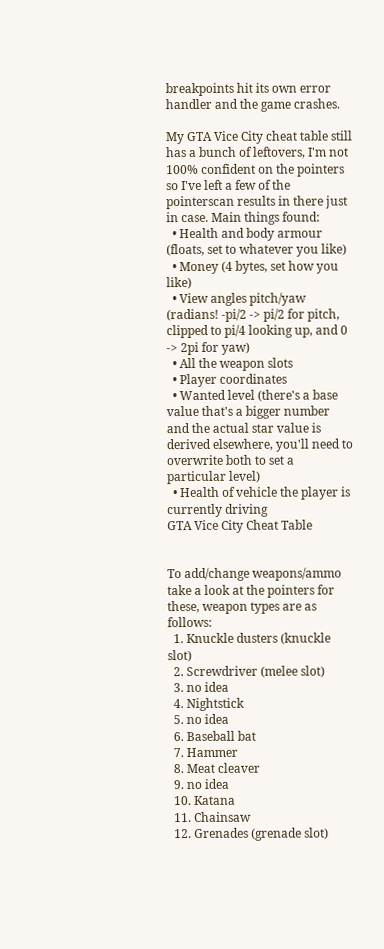breakpoints hit its own error handler and the game crashes.

My GTA Vice City cheat table still has a bunch of leftovers, I'm not 100% confident on the pointers so I've left a few of the pointerscan results in there just in case. Main things found:
  • Health and body armour (floats, set to whatever you like)
  • Money (4 bytes, set how you like)
  • View angles pitch/yaw (radians! -pi/2 -> pi/2 for pitch, clipped to pi/4 looking up, and 0 -> 2pi for yaw)
  • All the weapon slots
  • Player coordinates
  • Wanted level (there's a base value that's a bigger number and the actual star value is derived elsewhere, you'll need to overwrite both to set a particular level)
  • Health of vehicle the player is currently driving
GTA Vice City Cheat Table


To add/change weapons/ammo take a look at the pointers for these, weapon types are as follows:
  1. Knuckle dusters (knuckle slot)
  2. Screwdriver (melee slot)
  3. no idea
  4. Nightstick
  5. no idea
  6. Baseball bat
  7. Hammer
  8. Meat cleaver
  9. no idea
  10. Katana
  11. Chainsaw
  12. Grenades (grenade slot)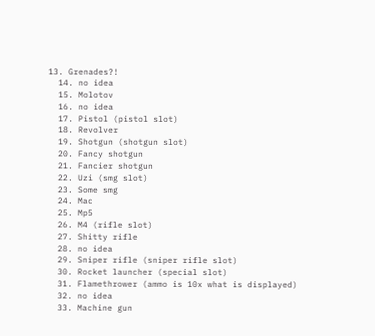13. Grenades?!
  14. no idea
  15. Molotov
  16. no idea
  17. Pistol (pistol slot)
  18. Revolver
  19. Shotgun (shotgun slot)
  20. Fancy shotgun
  21. Fancier shotgun
  22. Uzi (smg slot)
  23. Some smg
  24. Mac
  25. Mp5
  26. M4 (rifle slot)
  27. Shitty rifle
  28. no idea
  29. Sniper rifle (sniper rifle slot)
  30. Rocket launcher (special slot)
  31. Flamethrower (ammo is 10x what is displayed)
  32. no idea
  33. Machine gun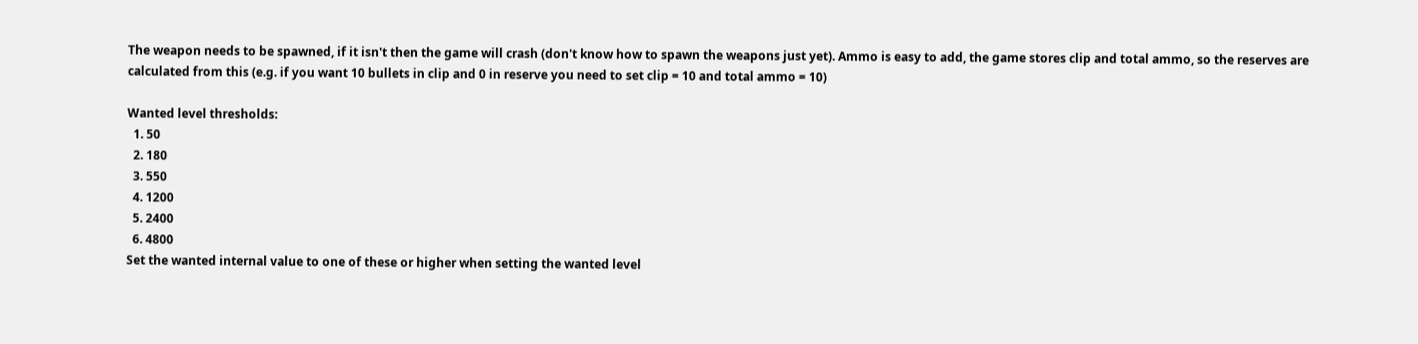The weapon needs to be spawned, if it isn't then the game will crash (don't know how to spawn the weapons just yet). Ammo is easy to add, the game stores clip and total ammo, so the reserves are calculated from this (e.g. if you want 10 bullets in clip and 0 in reserve you need to set clip = 10 and total ammo = 10)

Wanted level thresholds:
  1. 50
  2. 180
  3. 550
  4. 1200
  5. 2400
  6. 4800
Set the wanted internal value to one of these or higher when setting the wanted level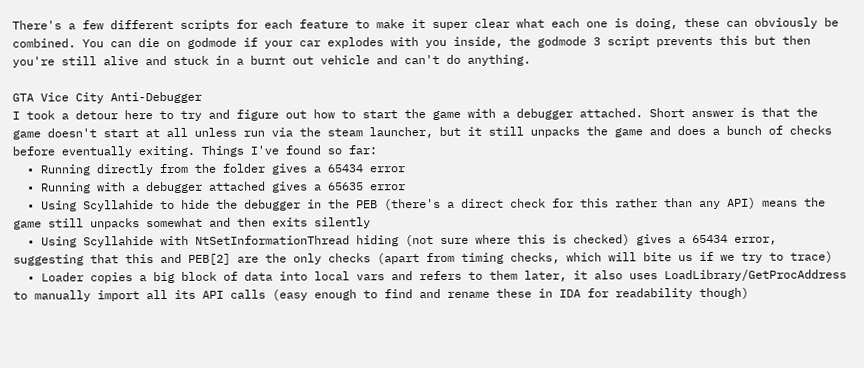There's a few different scripts for each feature to make it super clear what each one is doing, these can obviously be combined. You can die on godmode if your car explodes with you inside, the godmode 3 script prevents this but then you're still alive and stuck in a burnt out vehicle and can't do anything.

GTA Vice City Anti-Debugger
I took a detour here to try and figure out how to start the game with a debugger attached. Short answer is that the game doesn't start at all unless run via the steam launcher, but it still unpacks the game and does a bunch of checks before eventually exiting. Things I've found so far:
  • Running directly from the folder gives a 65434 error
  • Running with a debugger attached gives a 65635 error
  • Using Scyllahide to hide the debugger in the PEB (there's a direct check for this rather than any API) means the game still unpacks somewhat and then exits silently
  • Using Scyllahide with NtSetInformationThread hiding (not sure where this is checked) gives a 65434 error, suggesting that this and PEB[2] are the only checks (apart from timing checks, which will bite us if we try to trace)
  • Loader copies a big block of data into local vars and refers to them later, it also uses LoadLibrary/GetProcAddress to manually import all its API calls (easy enough to find and rename these in IDA for readability though)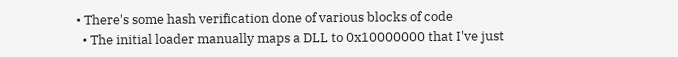• There's some hash verification done of various blocks of code
  • The initial loader manually maps a DLL to 0x10000000 that I've just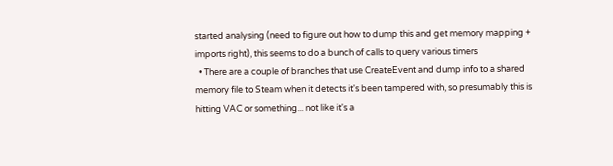started analysing (need to figure out how to dump this and get memory mapping + imports right), this seems to do a bunch of calls to query various timers
  • There are a couple of branches that use CreateEvent and dump info to a shared memory file to Steam when it detects it's been tampered with, so presumably this is hitting VAC or something... not like it's a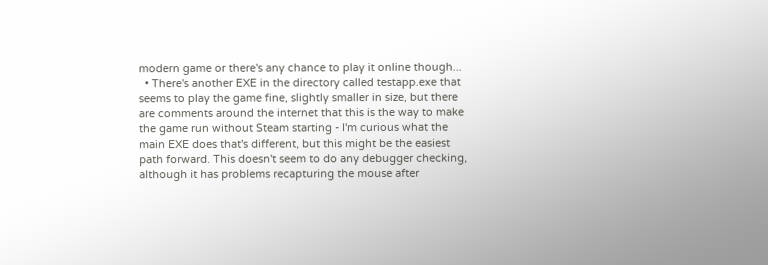modern game or there's any chance to play it online though...
  • There's another EXE in the directory called testapp.exe that seems to play the game fine, slightly smaller in size, but there are comments around the internet that this is the way to make the game run without Steam starting - I'm curious what the main EXE does that's different, but this might be the easiest path forward. This doesn't seem to do any debugger checking, although it has problems recapturing the mouse after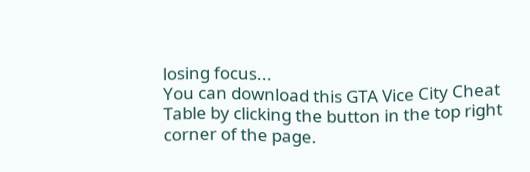losing focus...
You can download this GTA Vice City Cheat Table by clicking the button in the top right corner of the page.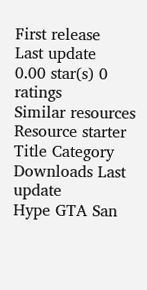First release
Last update
0.00 star(s) 0 ratings
Similar resources
Resource starter Title Category Downloads Last update
Hype GTA San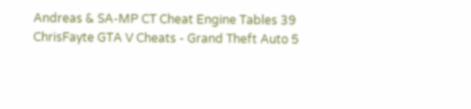Andreas & SA-MP CT Cheat Engine Tables 39
ChrisFayte GTA V Cheats - Grand Theft Auto 5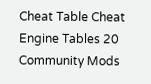Cheat Table Cheat Engine Tables 20
Community Mods